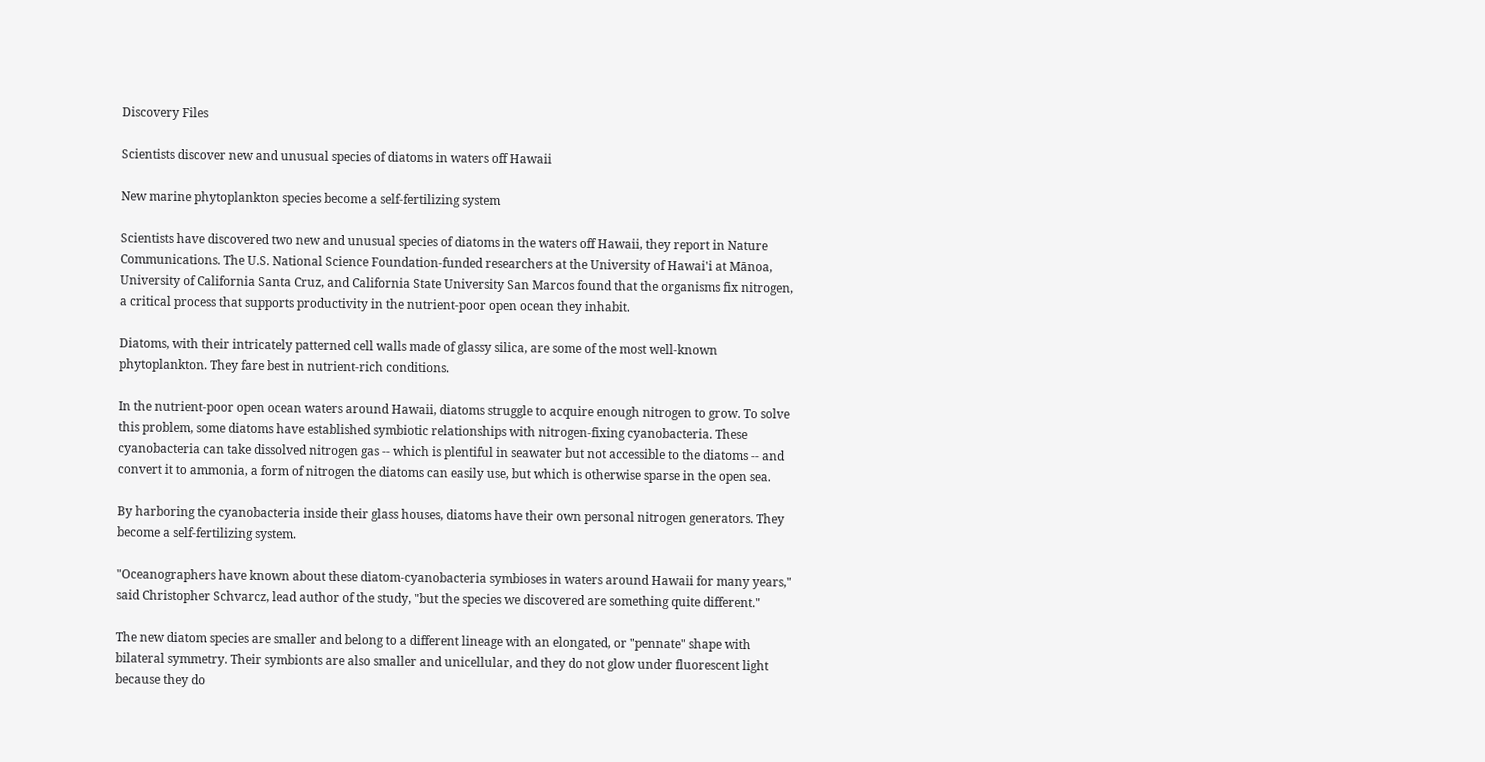Discovery Files

Scientists discover new and unusual species of diatoms in waters off Hawaii

New marine phytoplankton species become a self-fertilizing system

Scientists have discovered two new and unusual species of diatoms in the waters off Hawaii, they report in Nature Communications. The U.S. National Science Foundation-funded researchers at the University of Hawai'i at Mānoa, University of California Santa Cruz, and California State University San Marcos found that the organisms fix nitrogen, a critical process that supports productivity in the nutrient-poor open ocean they inhabit.

Diatoms, with their intricately patterned cell walls made of glassy silica, are some of the most well-known phytoplankton. They fare best in nutrient-rich conditions.

In the nutrient-poor open ocean waters around Hawaii, diatoms struggle to acquire enough nitrogen to grow. To solve this problem, some diatoms have established symbiotic relationships with nitrogen-fixing cyanobacteria. These cyanobacteria can take dissolved nitrogen gas -- which is plentiful in seawater but not accessible to the diatoms -- and convert it to ammonia, a form of nitrogen the diatoms can easily use, but which is otherwise sparse in the open sea.

By harboring the cyanobacteria inside their glass houses, diatoms have their own personal nitrogen generators. They become a self-fertilizing system.

"Oceanographers have known about these diatom-cyanobacteria symbioses in waters around Hawaii for many years," said Christopher Schvarcz, lead author of the study, "but the species we discovered are something quite different."

The new diatom species are smaller and belong to a different lineage with an elongated, or "pennate" shape with bilateral symmetry. Their symbionts are also smaller and unicellular, and they do not glow under fluorescent light because they do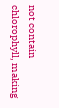not contain chlorophyll, making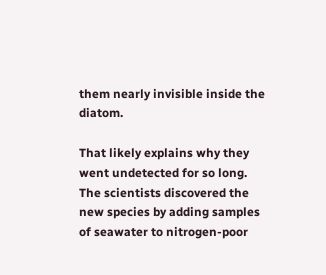them nearly invisible inside the diatom.

That likely explains why they went undetected for so long. The scientists discovered the new species by adding samples of seawater to nitrogen-poor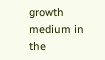growth medium in the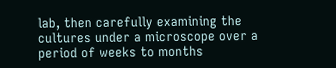lab, then carefully examining the cultures under a microscope over a period of weeks to months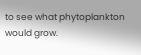to see what phytoplankton would grow.